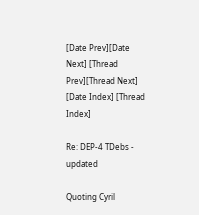[Date Prev][Date Next] [Thread Prev][Thread Next] [Date Index] [Thread Index]

Re: DEP-4 TDebs - updated

Quoting Cyril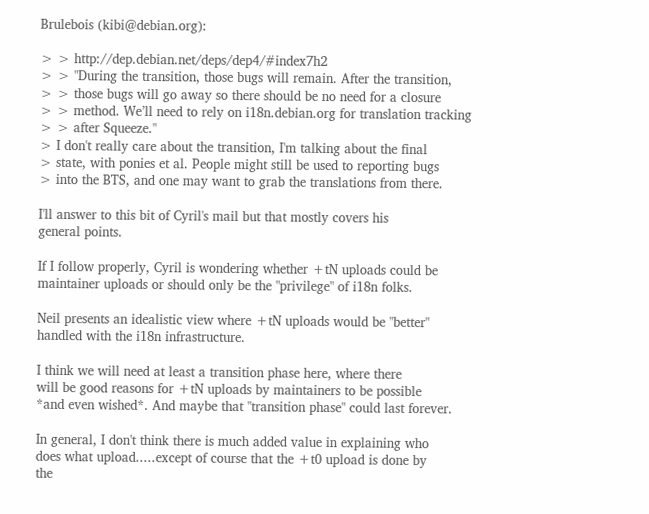Brulebois (kibi@debian.org):

> > http://dep.debian.net/deps/dep4/#index7h2
> > "During the transition, those bugs will remain. After the transition,
> > those bugs will go away so there should be no need for a closure
> > method. We’ll need to rely on i18n.debian.org for translation tracking
> > after Squeeze."
> I don't really care about the transition, I'm talking about the final
> state, with ponies et al. People might still be used to reporting bugs
> into the BTS, and one may want to grab the translations from there.

I'll answer to this bit of Cyril's mail but that mostly covers his
general points.

If I follow properly, Cyril is wondering whether +tN uploads could be
maintainer uploads or should only be the "privilege" of i18n folks.

Neil presents an idealistic view where +tN uploads would be "better"
handled with the i18n infrastructure.

I think we will need at least a transition phase here, where there
will be good reasons for +tN uploads by maintainers to be possible
*and even wished*. And maybe that "transition phase" could last forever.

In general, I don't think there is much added value in explaining who
does what upload.....except of course that the +t0 upload is done by
the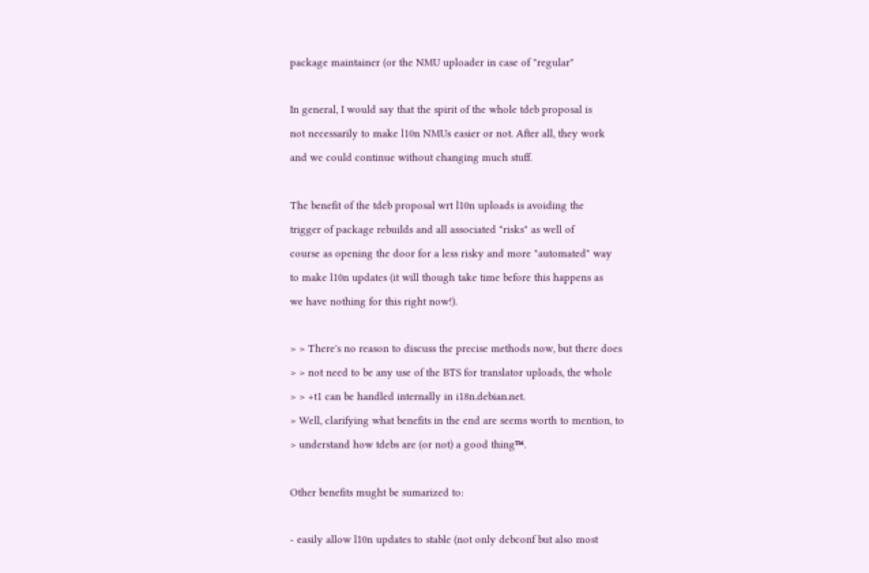package maintainer (or the NMU uploader in case of "regular"

In general, I would say that the spirit of the whole tdeb proposal is
not necessarily to make l10n NMUs easier or not. After all, they work
and we could continue without changing much stuff.

The benefit of the tdeb proposal wrt l10n uploads is avoiding the
trigger of package rebuilds and all associated "risks" as well of
course as opening the door for a less risky and more "automated" way
to make l10n updates (it will though take time before this happens as
we have nothing for this right now!).

> > There's no reason to discuss the precise methods now, but there does
> > not need to be any use of the BTS for translator uploads, the whole
> > +t1 can be handled internally in i18n.debian.net.
> Well, clarifying what benefits in the end are seems worth to mention, to
> understand how tdebs are (or not) a good thing™.

Other benefits mught be sumarized to:

- easily allow l10n updates to stable (not only debconf but also most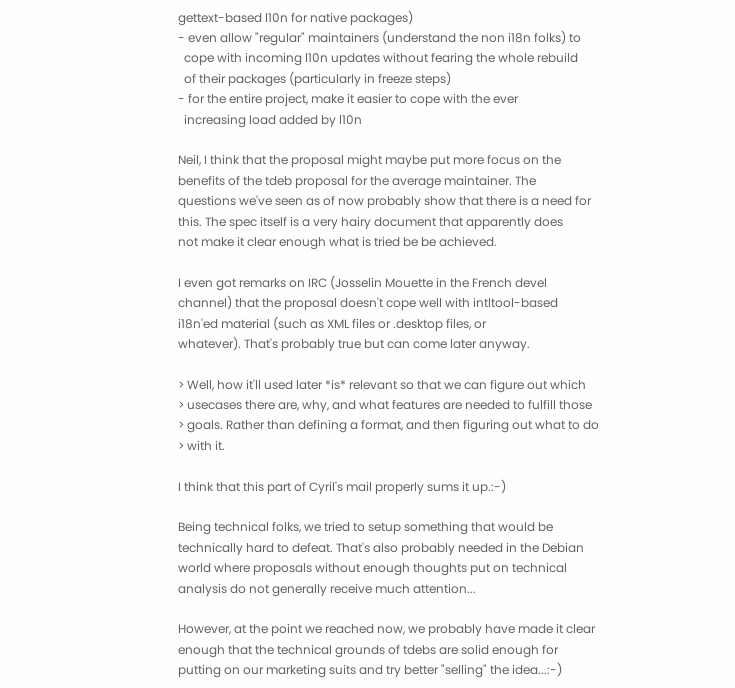gettext-based l10n for native packages)
- even allow "regular" maintainers (understand the non i18n folks) to
  cope with incoming l10n updates without fearing the whole rebuild
  of their packages (particularly in freeze steps)
- for the entire project, make it easier to cope with the ever
  increasing load added by l10n

Neil, I think that the proposal might maybe put more focus on the
benefits of the tdeb proposal for the average maintainer. The
questions we've seen as of now probably show that there is a need for
this. The spec itself is a very hairy document that apparently does
not make it clear enough what is tried be be achieved.

I even got remarks on IRC (Josselin Mouette in the French devel
channel) that the proposal doesn't cope well with intltool-based
i18n'ed material (such as XML files or .desktop files, or
whatever). That's probably true but can come later anyway.

> Well, how it'll used later *is* relevant so that we can figure out which
> usecases there are, why, and what features are needed to fulfill those
> goals. Rather than defining a format, and then figuring out what to do
> with it.

I think that this part of Cyril's mail properly sums it up.:-)

Being technical folks, we tried to setup something that would be
technically hard to defeat. That's also probably needed in the Debian
world where proposals without enough thoughts put on technical
analysis do not generally receive much attention...

However, at the point we reached now, we probably have made it clear
enough that the technical grounds of tdebs are solid enough for
putting on our marketing suits and try better "selling" the idea...:-)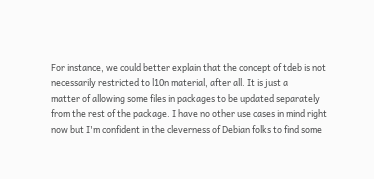For instance, we could better explain that the concept of tdeb is not
necessarily restricted to l10n material, after all. It is just a
matter of allowing some files in packages to be updated separately
from the rest of the package. I have no other use cases in mind right
now but I'm confident in the cleverness of Debian folks to find some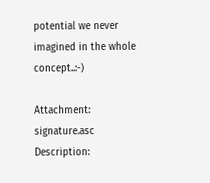potential we never imagined in the whole concept..:-)

Attachment: signature.asc
Description: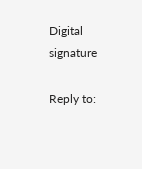Digital signature

Reply to: